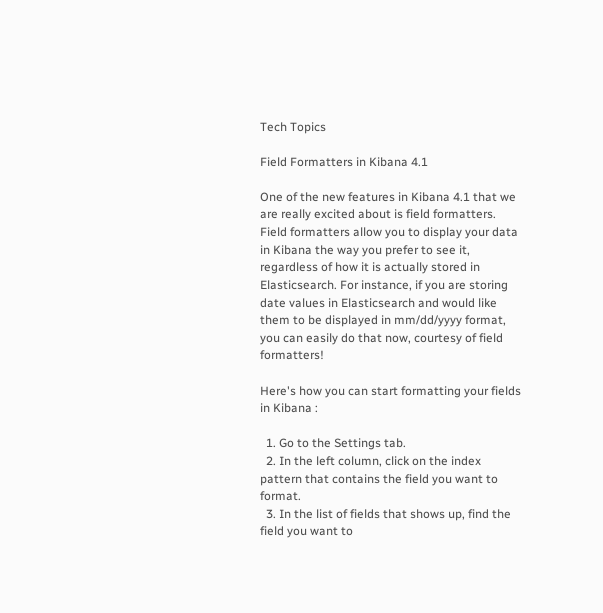Tech Topics

Field Formatters in Kibana 4.1

One of the new features in Kibana 4.1 that we are really excited about is field formatters. Field formatters allow you to display your data in Kibana the way you prefer to see it, regardless of how it is actually stored in Elasticsearch. For instance, if you are storing date values in Elasticsearch and would like them to be displayed in mm/dd/yyyy format, you can easily do that now, courtesy of field formatters!

Here's how you can start formatting your fields in Kibana :

  1. Go to the Settings tab.
  2. In the left column, click on the index pattern that contains the field you want to format.
  3. In the list of fields that shows up, find the field you want to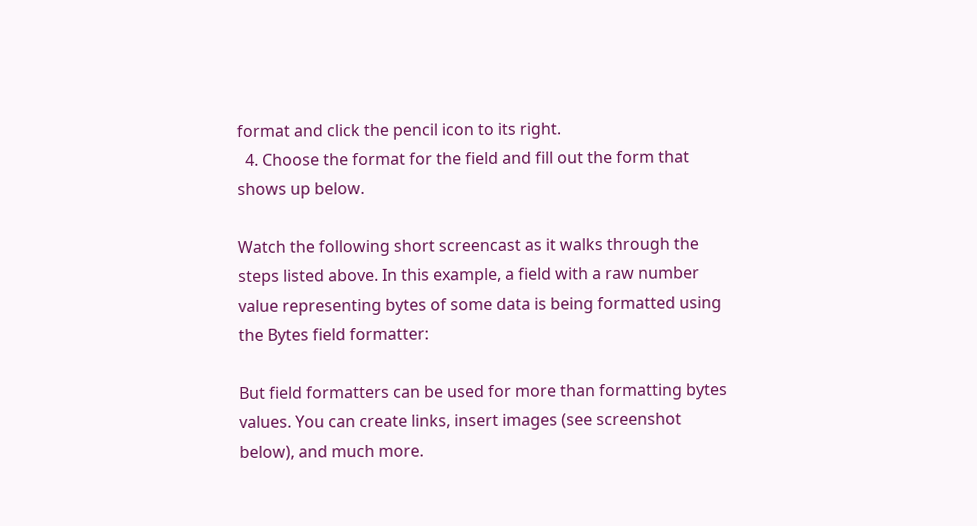format and click the pencil icon to its right.
  4. Choose the format for the field and fill out the form that shows up below.

Watch the following short screencast as it walks through the steps listed above. In this example, a field with a raw number value representing bytes of some data is being formatted using the Bytes field formatter:

But field formatters can be used for more than formatting bytes values. You can create links, insert images (see screenshot below), and much more.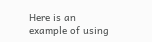Here is an example of using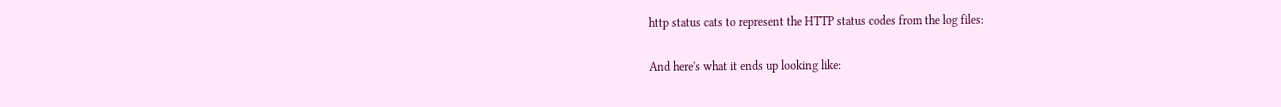http status cats to represent the HTTP status codes from the log files:

And here's what it ends up looking like: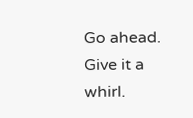Go ahead. Give it a whirl.